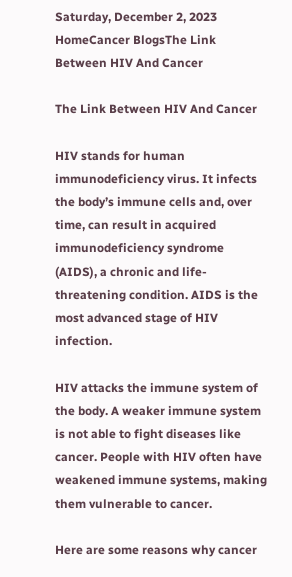Saturday, December 2, 2023
HomeCancer BlogsThe Link Between HIV And Cancer

The Link Between HIV And Cancer

HIV stands for human immunodeficiency virus. It infects the body’s immune cells and, over time, can result in acquired immunodeficiency syndrome (AIDS), a chronic and life-threatening condition. AIDS is the most advanced stage of HIV infection.

HIV attacks the immune system of the body. A weaker immune system is not able to fight diseases like cancer. People with HIV often have weakened immune systems, making them vulnerable to cancer.

Here are some reasons why cancer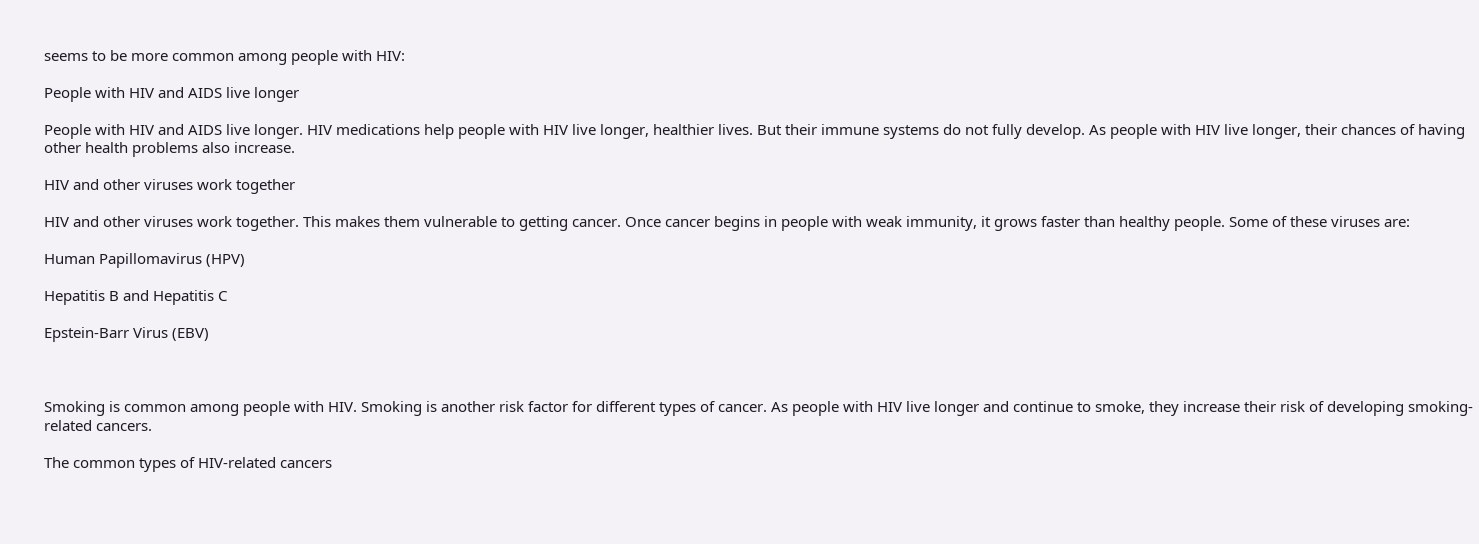seems to be more common among people with HIV:

People with HIV and AIDS live longer

People with HIV and AIDS live longer. HIV medications help people with HIV live longer, healthier lives. But their immune systems do not fully develop. As people with HIV live longer, their chances of having other health problems also increase.

HIV and other viruses work together

HIV and other viruses work together. This makes them vulnerable to getting cancer. Once cancer begins in people with weak immunity, it grows faster than healthy people. Some of these viruses are:

Human Papillomavirus (HPV)

Hepatitis B and Hepatitis C

Epstein-Barr Virus (EBV)



Smoking is common among people with HIV. Smoking is another risk factor for different types of cancer. As people with HIV live longer and continue to smoke, they increase their risk of developing smoking-related cancers.

The common types of HIV-related cancers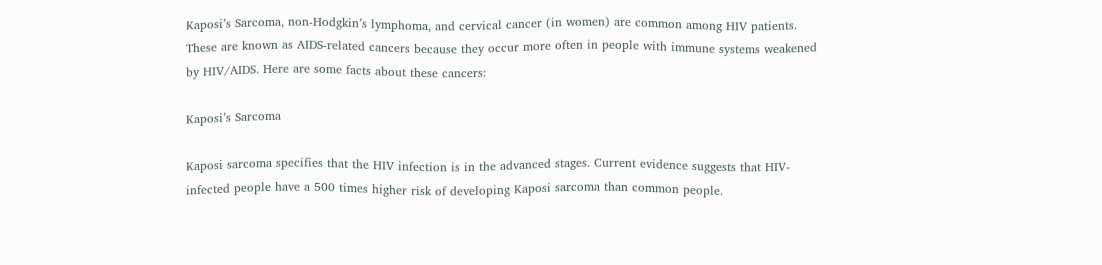Kaposi’s Sarcoma, non-Hodgkin’s lymphoma, and cervical cancer (in women) are common among HIV patients. These are known as AIDS-related cancers because they occur more often in people with immune systems weakened by HIV/AIDS. Here are some facts about these cancers:

Kaposi’s Sarcoma

Kaposi sarcoma specifies that the HIV infection is in the advanced stages. Current evidence suggests that HIV-infected people have a 500 times higher risk of developing Kaposi sarcoma than common people.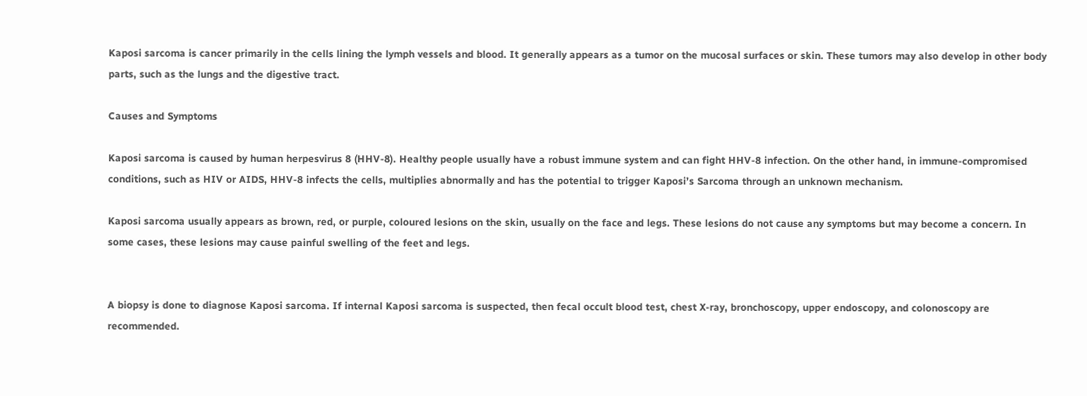Kaposi sarcoma is cancer primarily in the cells lining the lymph vessels and blood. It generally appears as a tumor on the mucosal surfaces or skin. These tumors may also develop in other body parts, such as the lungs and the digestive tract.

Causes and Symptoms

Kaposi sarcoma is caused by human herpesvirus 8 (HHV-8). Healthy people usually have a robust immune system and can fight HHV-8 infection. On the other hand, in immune-compromised conditions, such as HIV or AIDS, HHV-8 infects the cells, multiplies abnormally and has the potential to trigger Kaposi’s Sarcoma through an unknown mechanism.

Kaposi sarcoma usually appears as brown, red, or purple, coloured lesions on the skin, usually on the face and legs. These lesions do not cause any symptoms but may become a concern. In some cases, these lesions may cause painful swelling of the feet and legs.


A biopsy is done to diagnose Kaposi sarcoma. If internal Kaposi sarcoma is suspected, then fecal occult blood test, chest X-ray, bronchoscopy, upper endoscopy, and colonoscopy are recommended.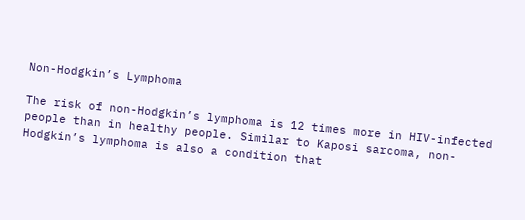Non-Hodgkin’s Lymphoma

The risk of non-Hodgkin’s lymphoma is 12 times more in HIV-infected people than in healthy people. Similar to Kaposi sarcoma, non-Hodgkin’s lymphoma is also a condition that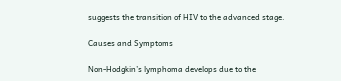suggests the transition of HIV to the advanced stage.

Causes and Symptoms

Non-Hodgkin’s lymphoma develops due to the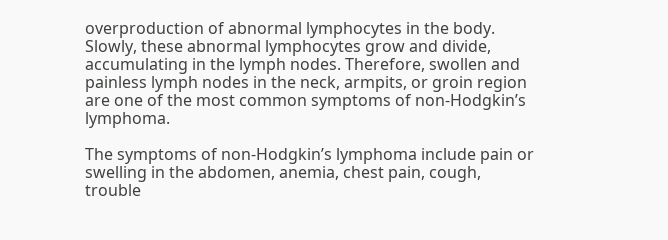overproduction of abnormal lymphocytes in the body. Slowly, these abnormal lymphocytes grow and divide, accumulating in the lymph nodes. Therefore, swollen and painless lymph nodes in the neck, armpits, or groin region are one of the most common symptoms of non-Hodgkin’s lymphoma.

The symptoms of non-Hodgkin’s lymphoma include pain or swelling in the abdomen, anemia, chest pain, cough, trouble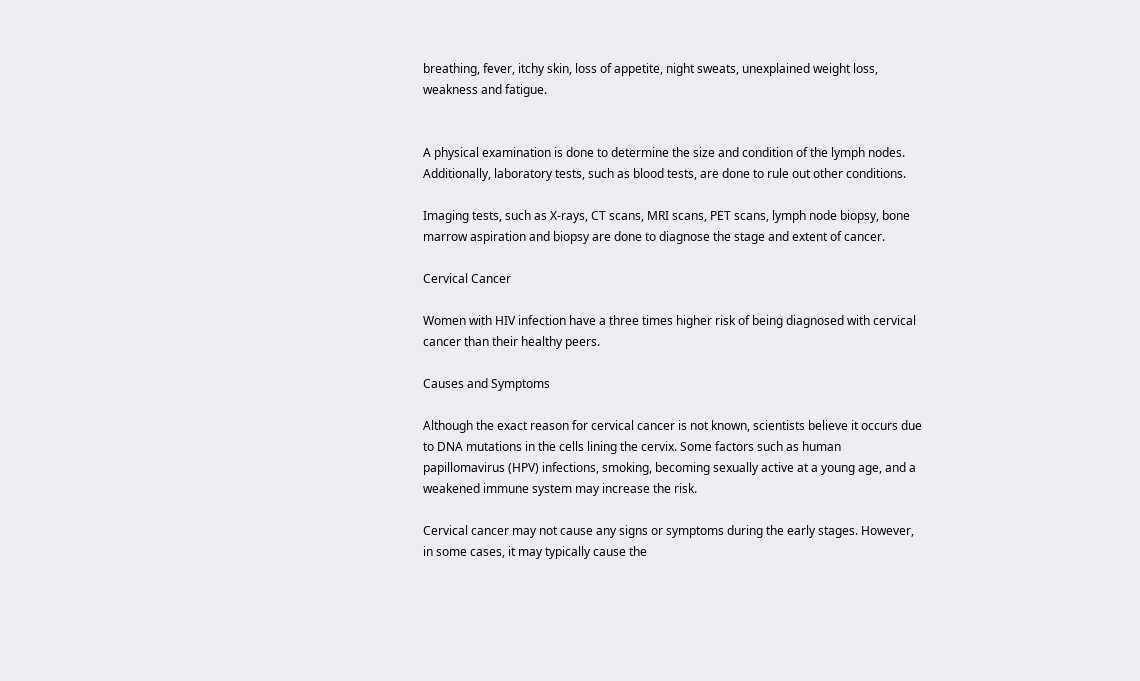breathing, fever, itchy skin, loss of appetite, night sweats, unexplained weight loss, weakness and fatigue.


A physical examination is done to determine the size and condition of the lymph nodes. Additionally, laboratory tests, such as blood tests, are done to rule out other conditions.

Imaging tests, such as X-rays, CT scans, MRI scans, PET scans, lymph node biopsy, bone marrow aspiration and biopsy are done to diagnose the stage and extent of cancer.

Cervical Cancer

Women with HIV infection have a three times higher risk of being diagnosed with cervical cancer than their healthy peers.

Causes and Symptoms

Although the exact reason for cervical cancer is not known, scientists believe it occurs due to DNA mutations in the cells lining the cervix. Some factors such as human papillomavirus (HPV) infections, smoking, becoming sexually active at a young age, and a weakened immune system may increase the risk.

Cervical cancer may not cause any signs or symptoms during the early stages. However, in some cases, it may typically cause the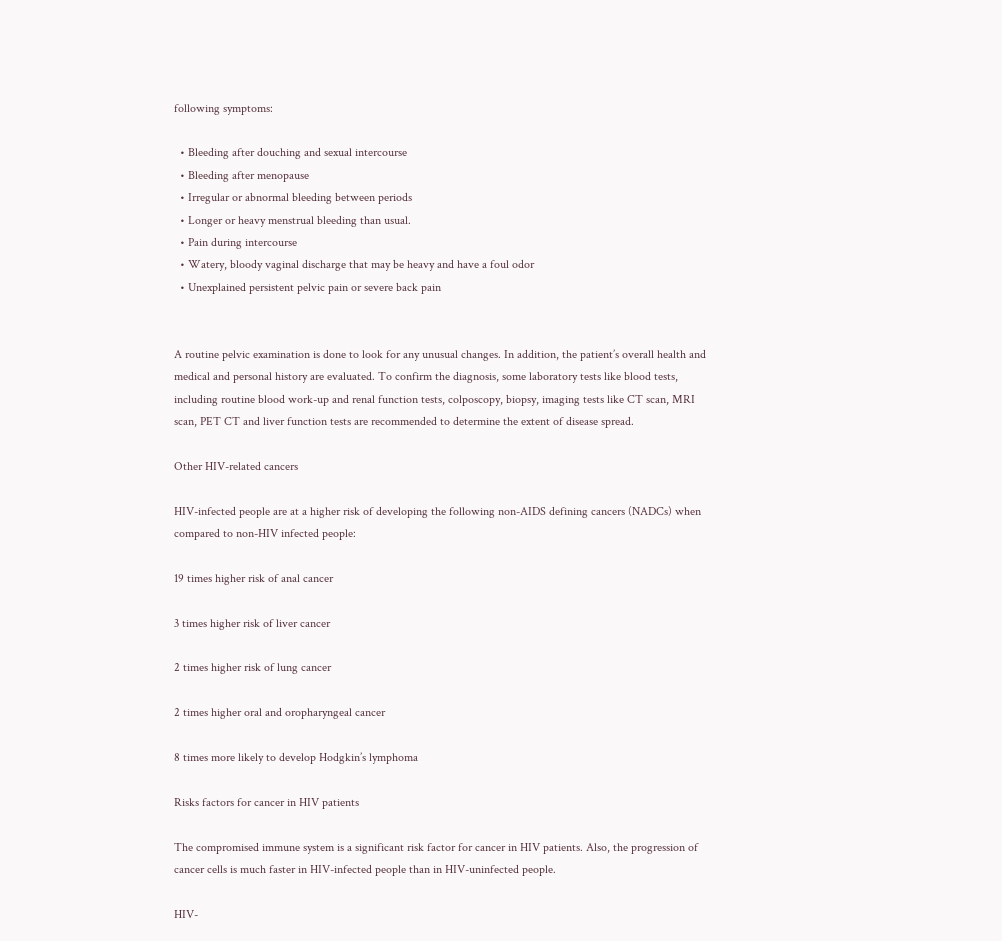following symptoms:

  • Bleeding after douching and sexual intercourse
  • Bleeding after menopause
  • Irregular or abnormal bleeding between periods
  • Longer or heavy menstrual bleeding than usual.
  • Pain during intercourse
  • Watery, bloody vaginal discharge that may be heavy and have a foul odor
  • Unexplained persistent pelvic pain or severe back pain


A routine pelvic examination is done to look for any unusual changes. In addition, the patient’s overall health and medical and personal history are evaluated. To confirm the diagnosis, some laboratory tests like blood tests, including routine blood work-up and renal function tests, colposcopy, biopsy, imaging tests like CT scan, MRI scan, PET CT and liver function tests are recommended to determine the extent of disease spread.

Other HIV-related cancers

HIV-infected people are at a higher risk of developing the following non-AIDS defining cancers (NADCs) when compared to non-HIV infected people:

19 times higher risk of anal cancer

3 times higher risk of liver cancer

2 times higher risk of lung cancer

2 times higher oral and oropharyngeal cancer

8 times more likely to develop Hodgkin’s lymphoma

Risks factors for cancer in HIV patients

The compromised immune system is a significant risk factor for cancer in HIV patients. Also, the progression of cancer cells is much faster in HIV-infected people than in HIV-uninfected people.

HIV-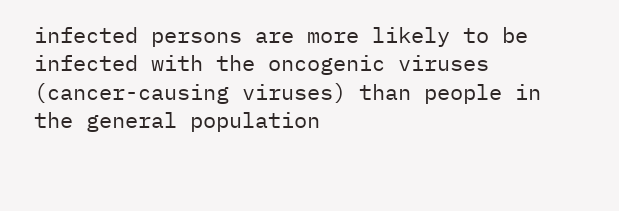infected persons are more likely to be infected with the oncogenic viruses (cancer-causing viruses) than people in the general population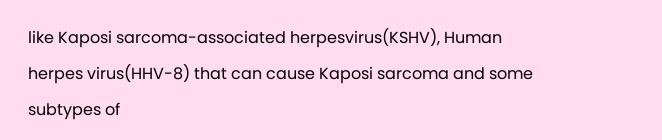like Kaposi sarcoma-associated herpesvirus(KSHV), Human herpes virus(HHV-8) that can cause Kaposi sarcoma and some subtypes of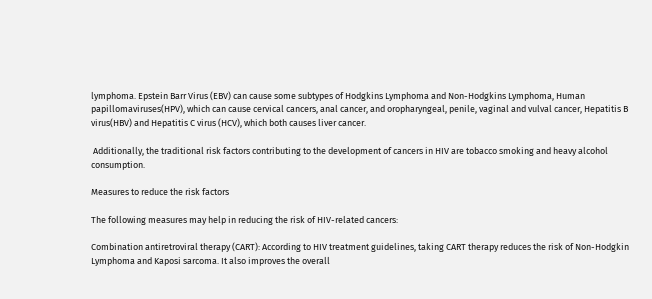lymphoma. Epstein Barr Virus (EBV) can cause some subtypes of Hodgkins Lymphoma and Non-Hodgkins Lymphoma, Human papillomaviruses(HPV), which can cause cervical cancers, anal cancer, and oropharyngeal, penile, vaginal and vulval cancer, Hepatitis B virus(HBV) and Hepatitis C virus (HCV), which both causes liver cancer.

 Additionally, the traditional risk factors contributing to the development of cancers in HIV are tobacco smoking and heavy alcohol consumption.

Measures to reduce the risk factors

The following measures may help in reducing the risk of HIV-related cancers:

Combination antiretroviral therapy (CART): According to HIV treatment guidelines, taking CART therapy reduces the risk of Non-Hodgkin Lymphoma and Kaposi sarcoma. It also improves the overall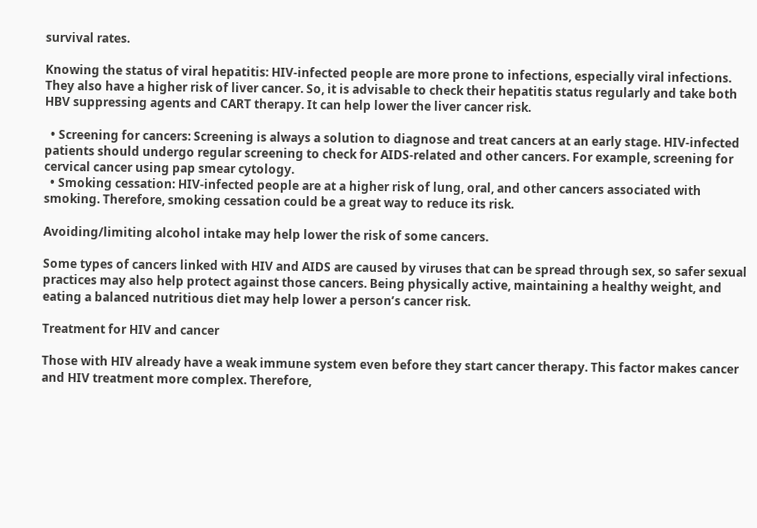survival rates.

Knowing the status of viral hepatitis: HIV-infected people are more prone to infections, especially viral infections. They also have a higher risk of liver cancer. So, it is advisable to check their hepatitis status regularly and take both HBV suppressing agents and CART therapy. It can help lower the liver cancer risk.

  • Screening for cancers: Screening is always a solution to diagnose and treat cancers at an early stage. HIV-infected patients should undergo regular screening to check for AIDS-related and other cancers. For example, screening for cervical cancer using pap smear cytology.
  • Smoking cessation: HIV-infected people are at a higher risk of lung, oral, and other cancers associated with smoking. Therefore, smoking cessation could be a great way to reduce its risk.

Avoiding/limiting alcohol intake may help lower the risk of some cancers.

Some types of cancers linked with HIV and AIDS are caused by viruses that can be spread through sex, so safer sexual practices may also help protect against those cancers. Being physically active, maintaining a healthy weight, and eating a balanced nutritious diet may help lower a person’s cancer risk.

Treatment for HIV and cancer

Those with HIV already have a weak immune system even before they start cancer therapy. This factor makes cancer and HIV treatment more complex. Therefore,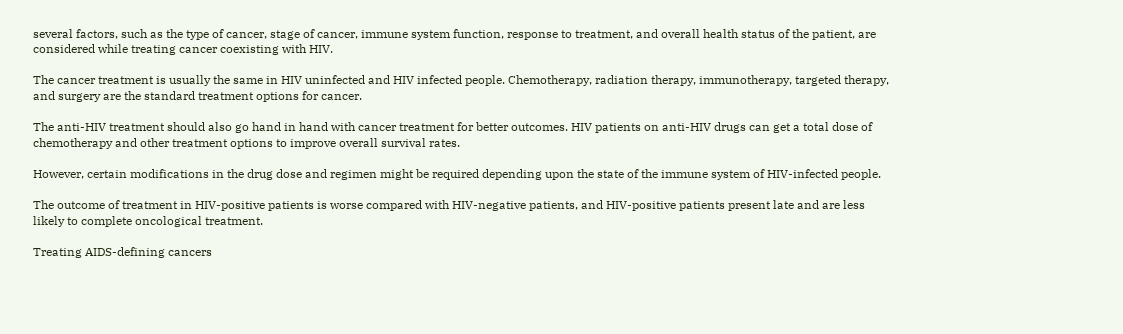several factors, such as the type of cancer, stage of cancer, immune system function, response to treatment, and overall health status of the patient, are considered while treating cancer coexisting with HIV.

The cancer treatment is usually the same in HIV uninfected and HIV infected people. Chemotherapy, radiation therapy, immunotherapy, targeted therapy, and surgery are the standard treatment options for cancer.

The anti-HIV treatment should also go hand in hand with cancer treatment for better outcomes. HIV patients on anti-HIV drugs can get a total dose of chemotherapy and other treatment options to improve overall survival rates.

However, certain modifications in the drug dose and regimen might be required depending upon the state of the immune system of HIV-infected people.

The outcome of treatment in HIV-positive patients is worse compared with HIV-negative patients, and HIV-positive patients present late and are less likely to complete oncological treatment.

Treating AIDS-defining cancers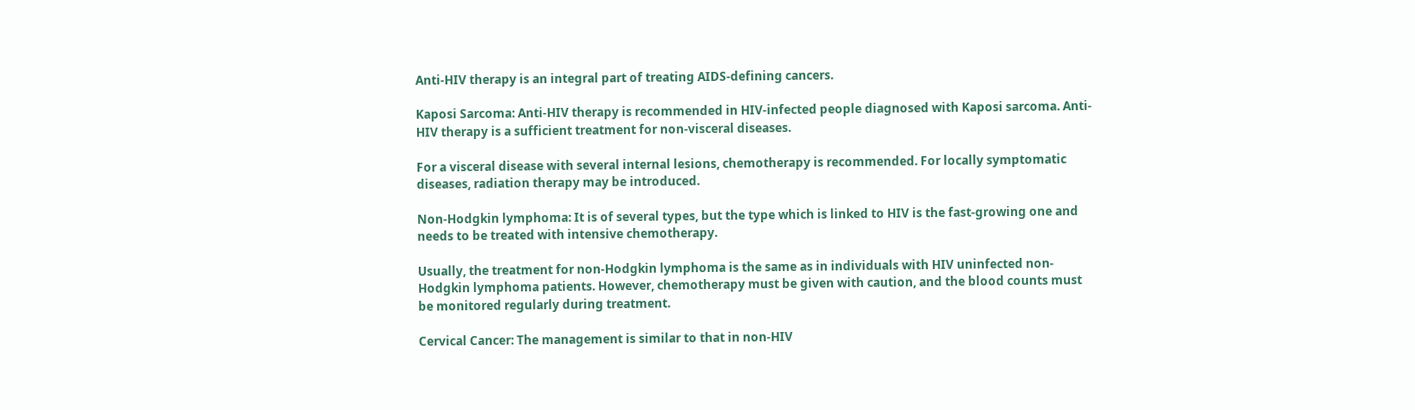Anti-HIV therapy is an integral part of treating AIDS-defining cancers.

Kaposi Sarcoma: Anti-HIV therapy is recommended in HIV-infected people diagnosed with Kaposi sarcoma. Anti-HIV therapy is a sufficient treatment for non-visceral diseases.

For a visceral disease with several internal lesions, chemotherapy is recommended. For locally symptomatic diseases, radiation therapy may be introduced.

Non-Hodgkin lymphoma: It is of several types, but the type which is linked to HIV is the fast-growing one and needs to be treated with intensive chemotherapy.

Usually, the treatment for non-Hodgkin lymphoma is the same as in individuals with HIV uninfected non-Hodgkin lymphoma patients. However, chemotherapy must be given with caution, and the blood counts must be monitored regularly during treatment.

Cervical Cancer: The management is similar to that in non-HIV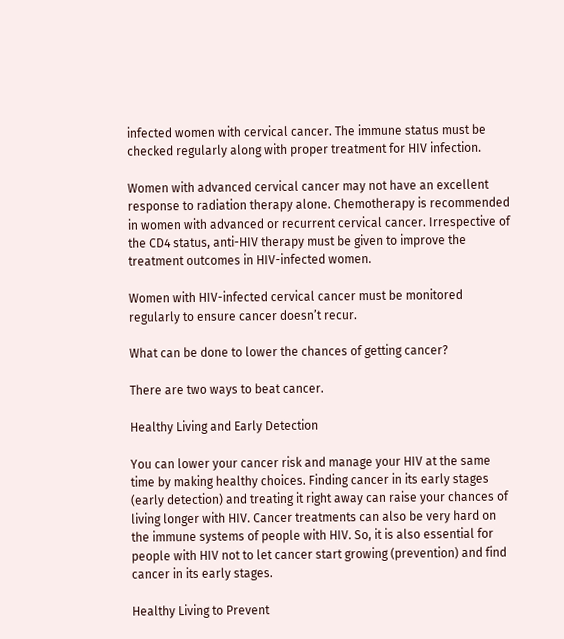infected women with cervical cancer. The immune status must be checked regularly along with proper treatment for HIV infection.

Women with advanced cervical cancer may not have an excellent response to radiation therapy alone. Chemotherapy is recommended in women with advanced or recurrent cervical cancer. Irrespective of the CD4 status, anti-HIV therapy must be given to improve the treatment outcomes in HIV-infected women.

Women with HIV-infected cervical cancer must be monitored regularly to ensure cancer doesn’t recur.

What can be done to lower the chances of getting cancer?

There are two ways to beat cancer.

Healthy Living and Early Detection

You can lower your cancer risk and manage your HIV at the same time by making healthy choices. Finding cancer in its early stages (early detection) and treating it right away can raise your chances of living longer with HIV. Cancer treatments can also be very hard on the immune systems of people with HIV. So, it is also essential for people with HIV not to let cancer start growing (prevention) and find cancer in its early stages.

Healthy Living to Prevent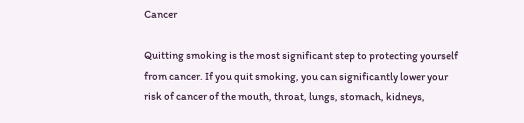Cancer

Quitting smoking is the most significant step to protecting yourself from cancer. If you quit smoking, you can significantly lower your risk of cancer of the mouth, throat, lungs, stomach, kidneys,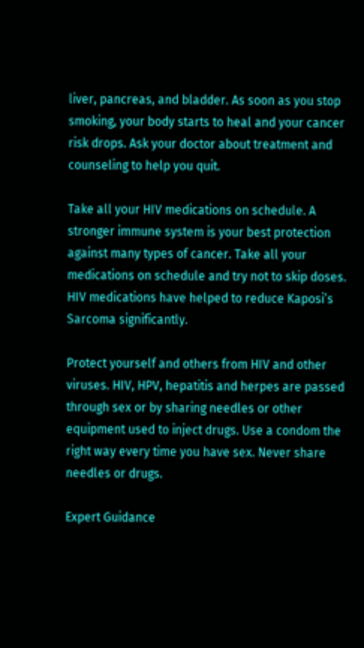liver, pancreas, and bladder. As soon as you stop smoking, your body starts to heal and your cancer risk drops. Ask your doctor about treatment and counseling to help you quit.

Take all your HIV medications on schedule. A stronger immune system is your best protection against many types of cancer. Take all your medications on schedule and try not to skip doses. HIV medications have helped to reduce Kaposi’s Sarcoma significantly.

Protect yourself and others from HIV and other viruses. HIV, HPV, hepatitis and herpes are passed through sex or by sharing needles or other equipment used to inject drugs. Use a condom the right way every time you have sex. Never share needles or drugs.

Expert Guidance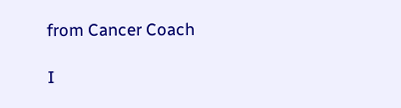from Cancer Coach

I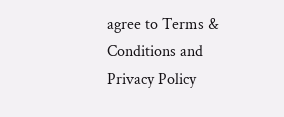agree to Terms & Conditions and Privacy Policy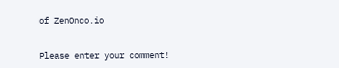of ZenOnco.io


Please enter your comment!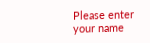Please enter your name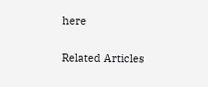here

Related Articles